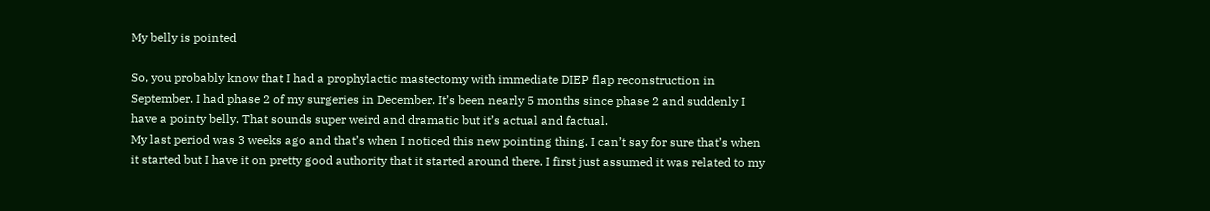My belly is pointed

So, you probably know that I had a prophylactic mastectomy with immediate DIEP flap reconstruction in September. I had phase 2 of my surgeries in December. It’s been nearly 5 months since phase 2 and suddenly I have a pointy belly. That sounds super weird and dramatic but it’s actual and factual.
My last period was 3 weeks ago and that’s when I noticed this new pointing thing. I can’t say for sure that’s when it started but I have it on pretty good authority that it started around there. I first just assumed it was related to my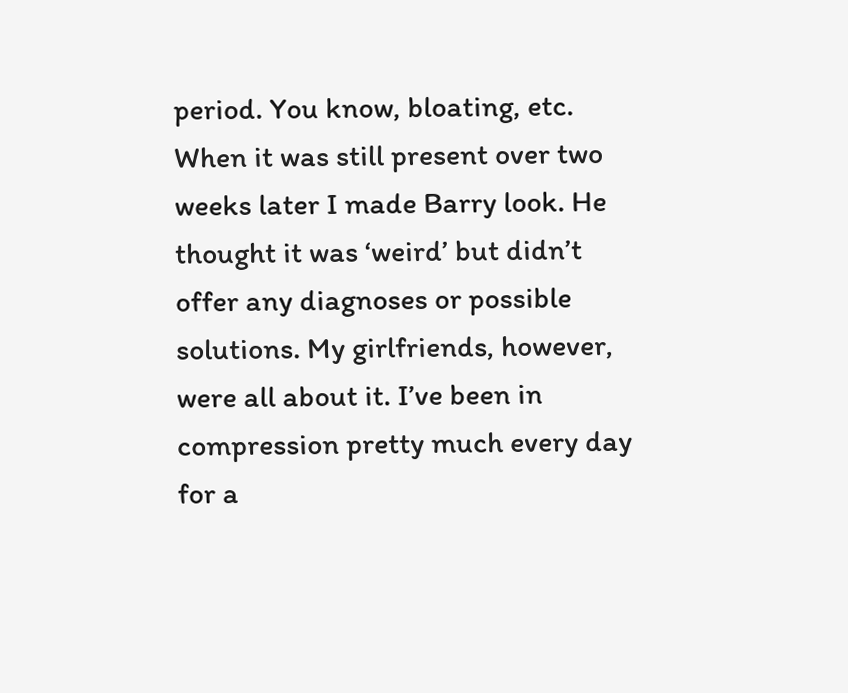period. You know, bloating, etc. When it was still present over two weeks later I made Barry look. He thought it was ‘weird’ but didn’t offer any diagnoses or possible solutions. My girlfriends, however, were all about it. I’ve been in compression pretty much every day for a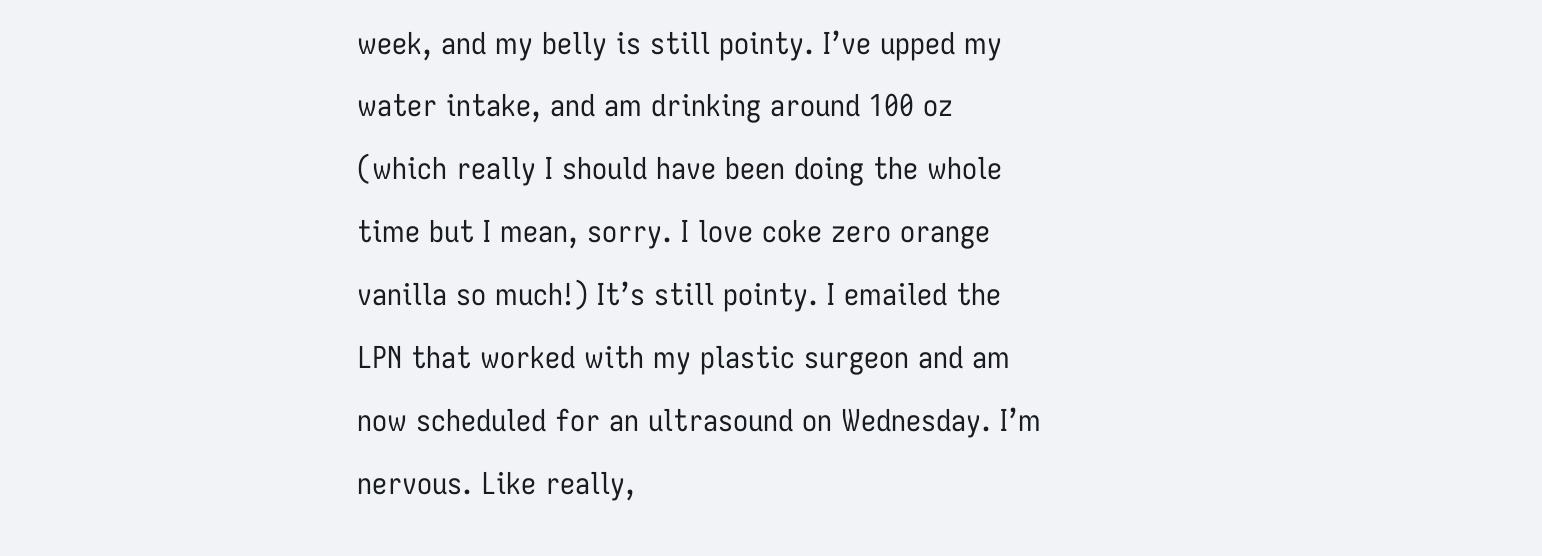week, and my belly is still pointy. I’ve upped my water intake, and am drinking around 100 oz (which really I should have been doing the whole time but I mean, sorry. I love coke zero orange vanilla so much!) It’s still pointy. I emailed the LPN that worked with my plastic surgeon and am now scheduled for an ultrasound on Wednesday. I’m nervous. Like really,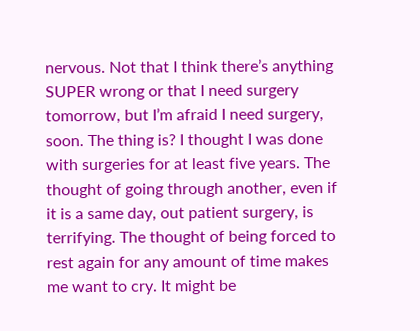nervous. Not that I think there’s anything SUPER wrong or that I need surgery tomorrow, but I’m afraid I need surgery, soon. The thing is? I thought I was done with surgeries for at least five years. The thought of going through another, even if it is a same day, out patient surgery, is terrifying. The thought of being forced to rest again for any amount of time makes me want to cry. It might be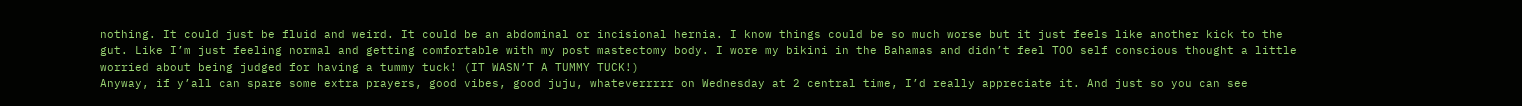nothing. It could just be fluid and weird. It could be an abdominal or incisional hernia. I know things could be so much worse but it just feels like another kick to the gut. Like I’m just feeling normal and getting comfortable with my post mastectomy body. I wore my bikini in the Bahamas and didn’t feel TOO self conscious thought a little worried about being judged for having a tummy tuck! (IT WASN’T A TUMMY TUCK!)
Anyway, if y’all can spare some extra prayers, good vibes, good juju, whateverrrrr on Wednesday at 2 central time, I’d really appreciate it. And just so you can see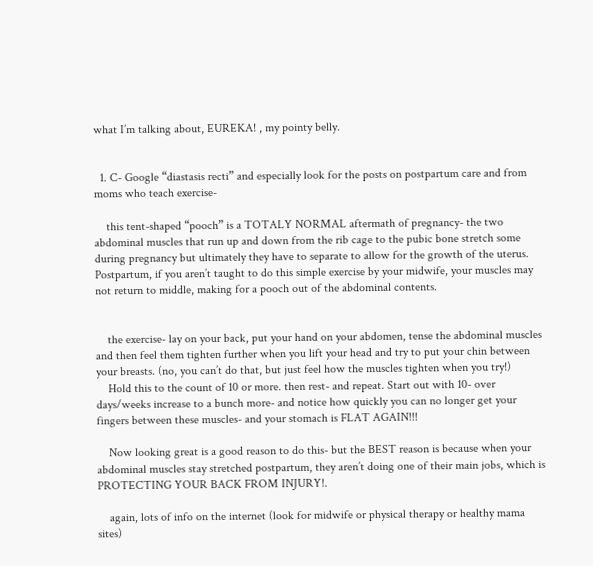what I’m talking about, EUREKA! , my pointy belly.


  1. C- Google “diastasis recti” and especially look for the posts on postpartum care and from moms who teach exercise-

    this tent-shaped “pooch” is a TOTALY NORMAL aftermath of pregnancy- the two abdominal muscles that run up and down from the rib cage to the pubic bone stretch some during pregnancy but ultimately they have to separate to allow for the growth of the uterus. Postpartum, if you aren’t taught to do this simple exercise by your midwife, your muscles may not return to middle, making for a pooch out of the abdominal contents.


    the exercise- lay on your back, put your hand on your abdomen, tense the abdominal muscles and then feel them tighten further when you lift your head and try to put your chin between your breasts. (no, you can’t do that, but just feel how the muscles tighten when you try!)
    Hold this to the count of 10 or more. then rest- and repeat. Start out with 10- over days/weeks increase to a bunch more- and notice how quickly you can no longer get your fingers between these muscles- and your stomach is FLAT AGAIN!!!

    Now looking great is a good reason to do this- but the BEST reason is because when your abdominal muscles stay stretched postpartum, they aren’t doing one of their main jobs, which is PROTECTING YOUR BACK FROM INJURY!.

    again, lots of info on the internet (look for midwife or physical therapy or healthy mama sites)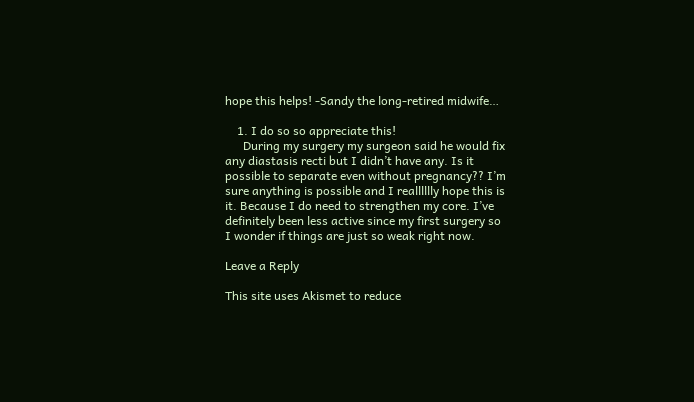hope this helps! -Sandy the long-retired midwife…

    1. I do so so appreciate this!
      During my surgery my surgeon said he would fix any diastasis recti but I didn’t have any. Is it possible to separate even without pregnancy?? I’m sure anything is possible and I realllllly hope this is it. Because I do need to strengthen my core. I’ve definitely been less active since my first surgery so I wonder if things are just so weak right now.

Leave a Reply

This site uses Akismet to reduce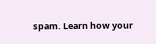spam. Learn how your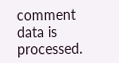comment data is processed.